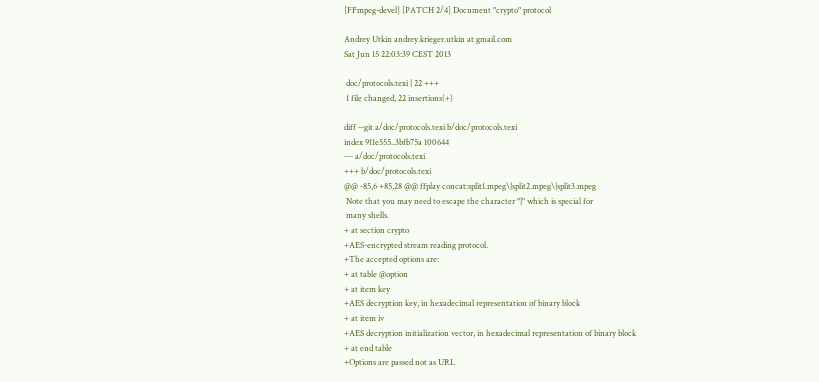[FFmpeg-devel] [PATCH 2/4] Document "crypto" protocol

Andrey Utkin andrey.krieger.utkin at gmail.com
Sat Jun 15 22:03:39 CEST 2013

 doc/protocols.texi | 22 +++
 1 file changed, 22 insertions(+)

diff --git a/doc/protocols.texi b/doc/protocols.texi
index 911e555..3bfb75a 100644
--- a/doc/protocols.texi
+++ b/doc/protocols.texi
@@ -85,6 +85,28 @@ ffplay concat:split1.mpeg\|split2.mpeg\|split3.mpeg
 Note that you may need to escape the character "|" which is special for
 many shells.
+ at section crypto
+AES-encrypted stream reading protocol.
+The accepted options are:
+ at table @option
+ at item key
+AES decryption key, in hexadecimal representation of binary block
+ at item iv
+AES decryption initialization vector, in hexadecimal representation of binary block
+ at end table
+Options are passed not as URL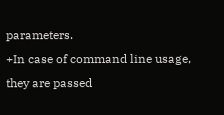parameters.
+In case of command line usage, they are passed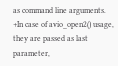as command line arguments.
+In case of avio_open2() usage, they are passed as last parameter,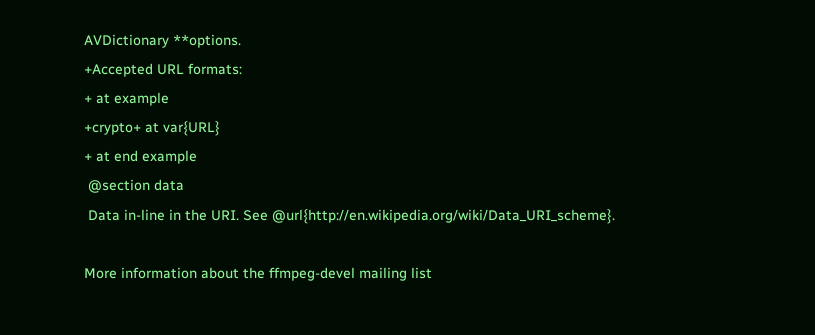AVDictionary **options.
+Accepted URL formats:
+ at example
+crypto+ at var{URL}
+ at end example
 @section data
 Data in-line in the URI. See @url{http://en.wikipedia.org/wiki/Data_URI_scheme}.

More information about the ffmpeg-devel mailing list